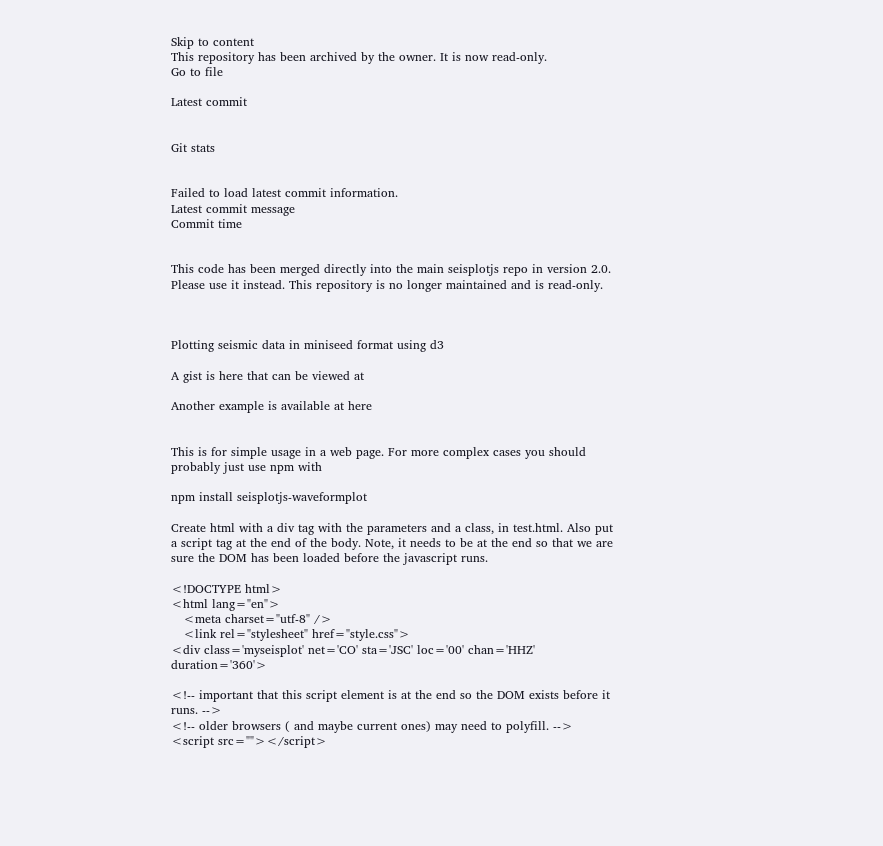Skip to content
This repository has been archived by the owner. It is now read-only.
Go to file

Latest commit


Git stats


Failed to load latest commit information.
Latest commit message
Commit time


This code has been merged directly into the main seisplotjs repo in version 2.0. Please use it instead. This repository is no longer maintained and is read-only.



Plotting seismic data in miniseed format using d3

A gist is here that can be viewed at

Another example is available at here


This is for simple usage in a web page. For more complex cases you should probably just use npm with

npm install seisplotjs-waveformplot

Create html with a div tag with the parameters and a class, in test.html. Also put a script tag at the end of the body. Note, it needs to be at the end so that we are sure the DOM has been loaded before the javascript runs.

<!DOCTYPE html>
<html lang="en">
   <meta charset="utf-8" />
   <link rel="stylesheet" href="style.css">
<div class='myseisplot' net='CO' sta='JSC' loc='00' chan='HHZ' duration='360'>

<!-- important that this script element is at the end so the DOM exists before it runs. -->
<!-- older browsers ( and maybe current ones) may need to polyfill. -->
<script src=""></script>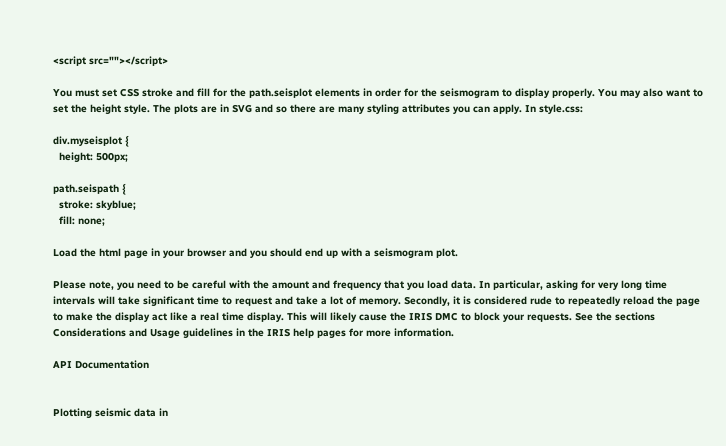<script src=""></script>

You must set CSS stroke and fill for the path.seisplot elements in order for the seismogram to display properly. You may also want to set the height style. The plots are in SVG and so there are many styling attributes you can apply. In style.css:

div.myseisplot {
  height: 500px;

path.seispath {
  stroke: skyblue;
  fill: none;

Load the html page in your browser and you should end up with a seismogram plot.

Please note, you need to be careful with the amount and frequency that you load data. In particular, asking for very long time intervals will take significant time to request and take a lot of memory. Secondly, it is considered rude to repeatedly reload the page to make the display act like a real time display. This will likely cause the IRIS DMC to block your requests. See the sections Considerations and Usage guidelines in the IRIS help pages for more information.

API Documentation


Plotting seismic data in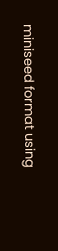miniseed format using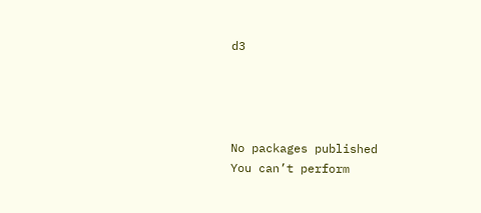d3




No packages published
You can’t perform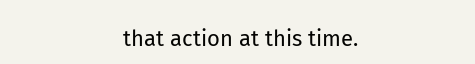that action at this time.